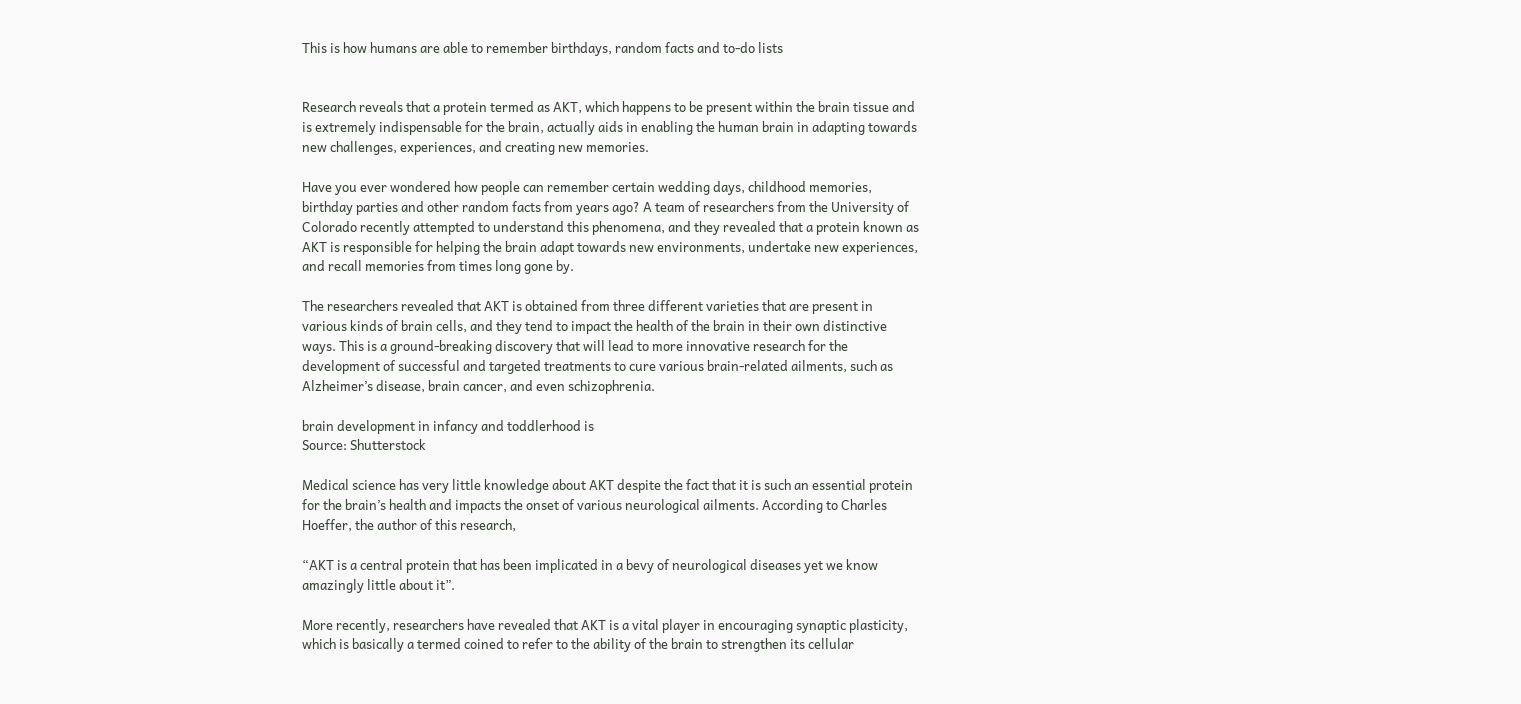This is how humans are able to remember birthdays, random facts and to-do lists


Research reveals that a protein termed as AKT, which happens to be present within the brain tissue and is extremely indispensable for the brain, actually aids in enabling the human brain in adapting towards new challenges, experiences, and creating new memories.

Have you ever wondered how people can remember certain wedding days, childhood memories, birthday parties and other random facts from years ago? A team of researchers from the University of Colorado recently attempted to understand this phenomena, and they revealed that a protein known as AKT is responsible for helping the brain adapt towards new environments, undertake new experiences, and recall memories from times long gone by.

The researchers revealed that AKT is obtained from three different varieties that are present in various kinds of brain cells, and they tend to impact the health of the brain in their own distinctive ways. This is a ground-breaking discovery that will lead to more innovative research for the development of successful and targeted treatments to cure various brain-related ailments, such as Alzheimer’s disease, brain cancer, and even schizophrenia.

brain development in infancy and toddlerhood is
Source: Shutterstock

Medical science has very little knowledge about AKT despite the fact that it is such an essential protein for the brain’s health and impacts the onset of various neurological ailments. According to Charles Hoeffer, the author of this research,

“AKT is a central protein that has been implicated in a bevy of neurological diseases yet we know amazingly little about it”.

More recently, researchers have revealed that AKT is a vital player in encouraging synaptic plasticity, which is basically a termed coined to refer to the ability of the brain to strengthen its cellular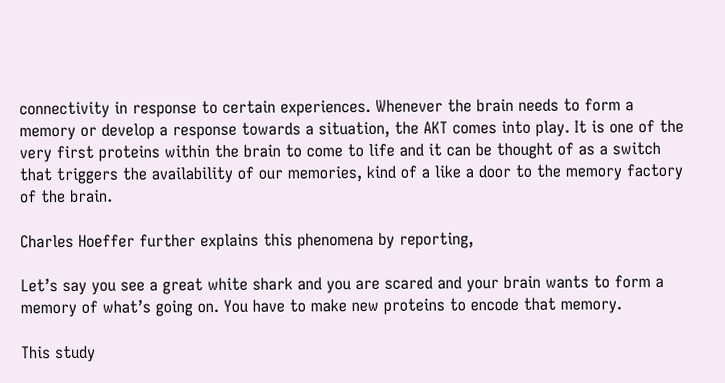connectivity in response to certain experiences. Whenever the brain needs to form a memory or develop a response towards a situation, the AKT comes into play. It is one of the very first proteins within the brain to come to life and it can be thought of as a switch that triggers the availability of our memories, kind of a like a door to the memory factory of the brain.

Charles Hoeffer further explains this phenomena by reporting,

Let’s say you see a great white shark and you are scared and your brain wants to form a memory of what’s going on. You have to make new proteins to encode that memory.

This study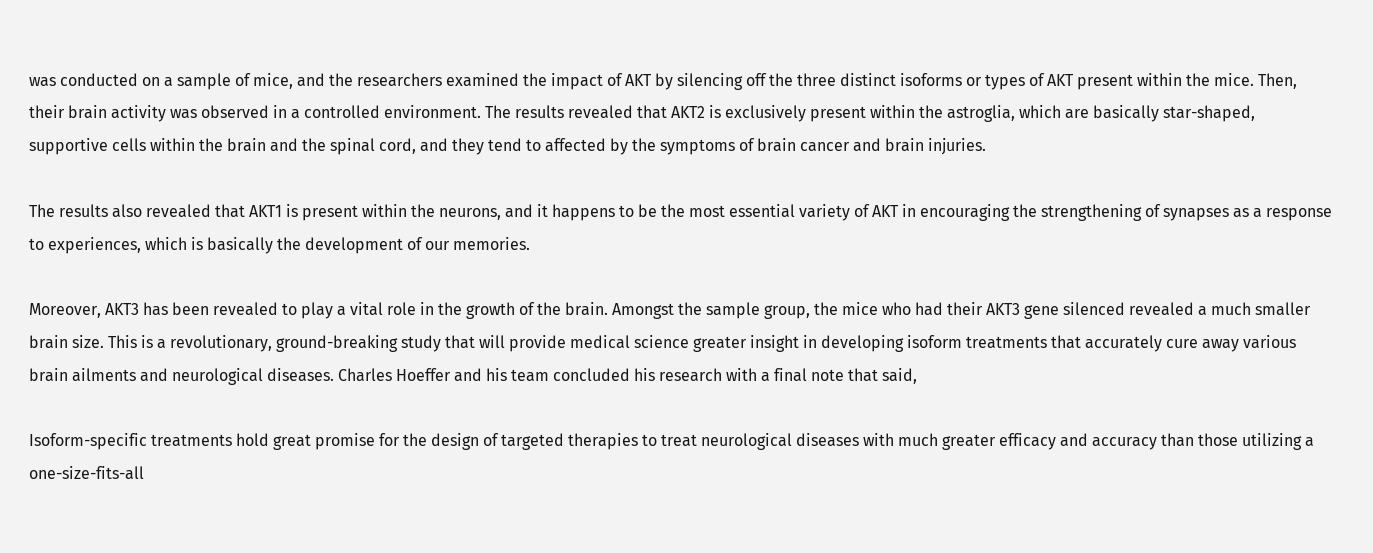was conducted on a sample of mice, and the researchers examined the impact of AKT by silencing off the three distinct isoforms or types of AKT present within the mice. Then, their brain activity was observed in a controlled environment. The results revealed that AKT2 is exclusively present within the astroglia, which are basically star-shaped, supportive cells within the brain and the spinal cord, and they tend to affected by the symptoms of brain cancer and brain injuries.

The results also revealed that AKT1 is present within the neurons, and it happens to be the most essential variety of AKT in encouraging the strengthening of synapses as a response to experiences, which is basically the development of our memories.

Moreover, AKT3 has been revealed to play a vital role in the growth of the brain. Amongst the sample group, the mice who had their AKT3 gene silenced revealed a much smaller brain size. This is a revolutionary, ground-breaking study that will provide medical science greater insight in developing isoform treatments that accurately cure away various brain ailments and neurological diseases. Charles Hoeffer and his team concluded his research with a final note that said,

Isoform-specific treatments hold great promise for the design of targeted therapies to treat neurological diseases with much greater efficacy and accuracy than those utilizing a one-size-fits-all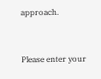approach.


Please enter your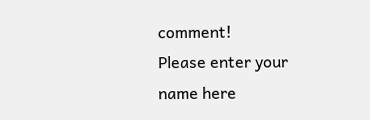comment!
Please enter your name here